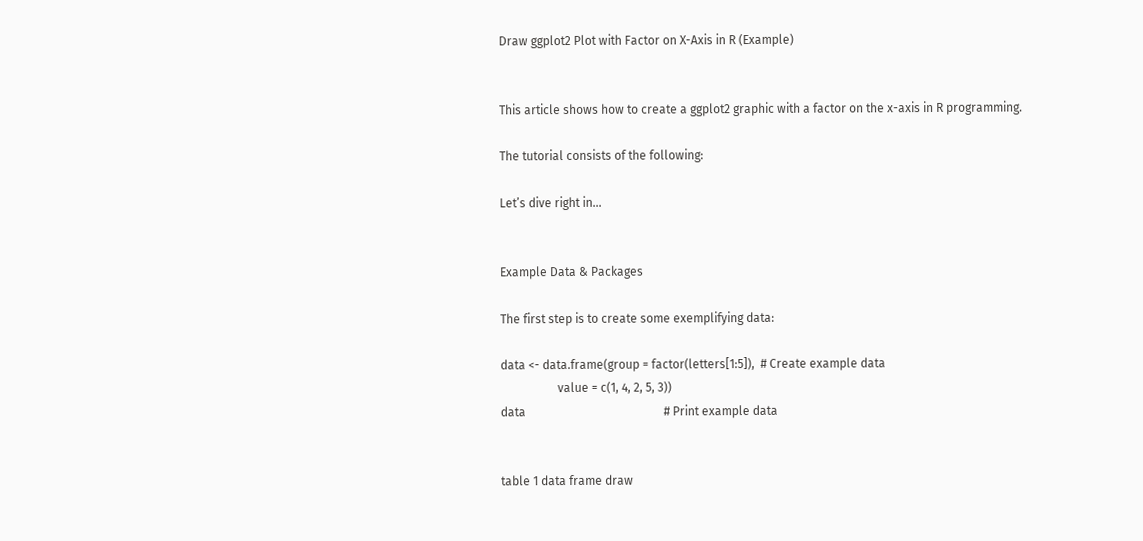Draw ggplot2 Plot with Factor on X-Axis in R (Example)


This article shows how to create a ggplot2 graphic with a factor on the x-axis in R programming.

The tutorial consists of the following:

Let’s dive right in…


Example Data & Packages

The first step is to create some exemplifying data:

data <- data.frame(group = factor(letters[1:5]),  # Create example data
                   value = c(1, 4, 2, 5, 3))
data                                              # Print example data


table 1 data frame draw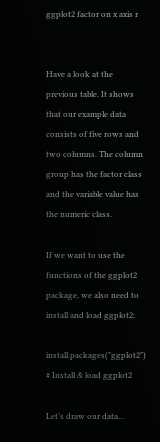ggplot2 factor on x axis r


Have a look at the previous table. It shows that our example data consists of five rows and two columns. The column group has the factor class and the variable value has the numeric class.

If we want to use the functions of the ggplot2 package, we also need to install and load ggplot2:

install.packages("ggplot2")                       # Install & load ggplot2

Let’s draw our data…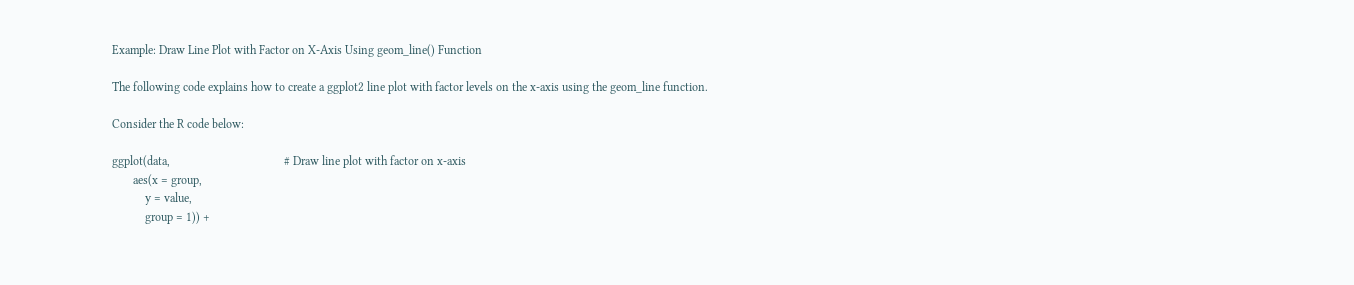Example: Draw Line Plot with Factor on X-Axis Using geom_line() Function

The following code explains how to create a ggplot2 line plot with factor levels on the x-axis using the geom_line function.

Consider the R code below:

ggplot(data,                                      # Draw line plot with factor on x-axis
       aes(x = group,
           y = value,
           group = 1)) +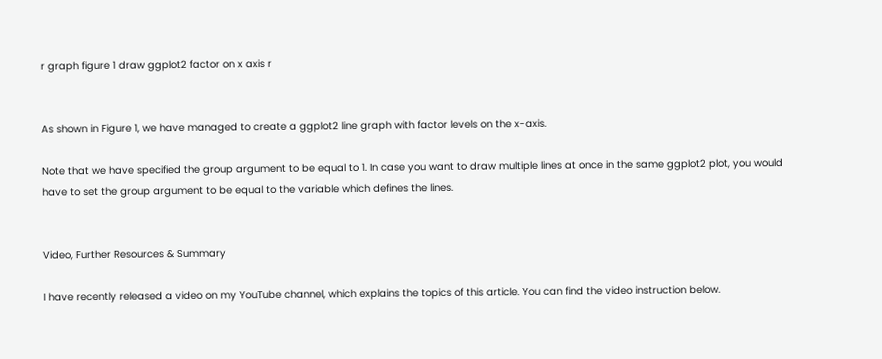r graph figure 1 draw ggplot2 factor on x axis r


As shown in Figure 1, we have managed to create a ggplot2 line graph with factor levels on the x-axis.

Note that we have specified the group argument to be equal to 1. In case you want to draw multiple lines at once in the same ggplot2 plot, you would have to set the group argument to be equal to the variable which defines the lines.


Video, Further Resources & Summary

I have recently released a video on my YouTube channel, which explains the topics of this article. You can find the video instruction below.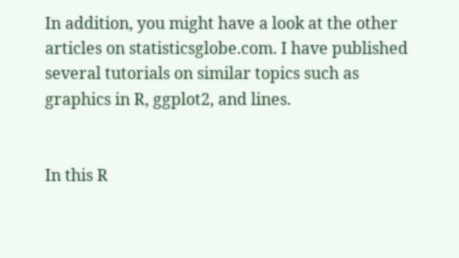In addition, you might have a look at the other articles on statisticsglobe.com. I have published several tutorials on similar topics such as graphics in R, ggplot2, and lines.


In this R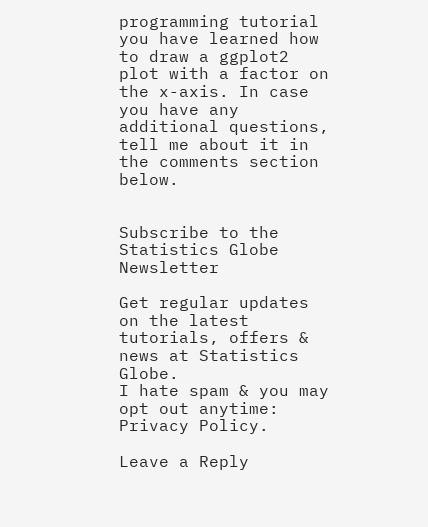programming tutorial you have learned how to draw a ggplot2 plot with a factor on the x-axis. In case you have any additional questions, tell me about it in the comments section below.


Subscribe to the Statistics Globe Newsletter

Get regular updates on the latest tutorials, offers & news at Statistics Globe.
I hate spam & you may opt out anytime: Privacy Policy.

Leave a Reply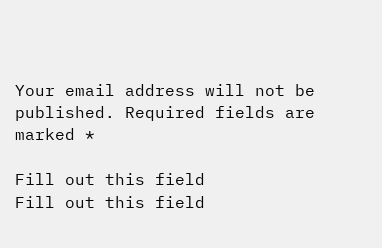Your email address will not be published. Required fields are marked *

Fill out this field
Fill out this field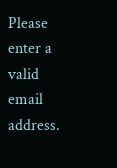Please enter a valid email address.